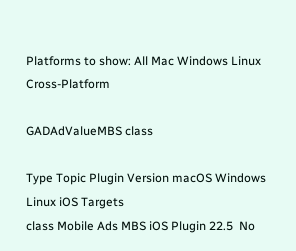Platforms to show: All Mac Windows Linux Cross-Platform

GADAdValueMBS class

Type Topic Plugin Version macOS Windows Linux iOS Targets
class Mobile Ads MBS iOS Plugin 22.5  No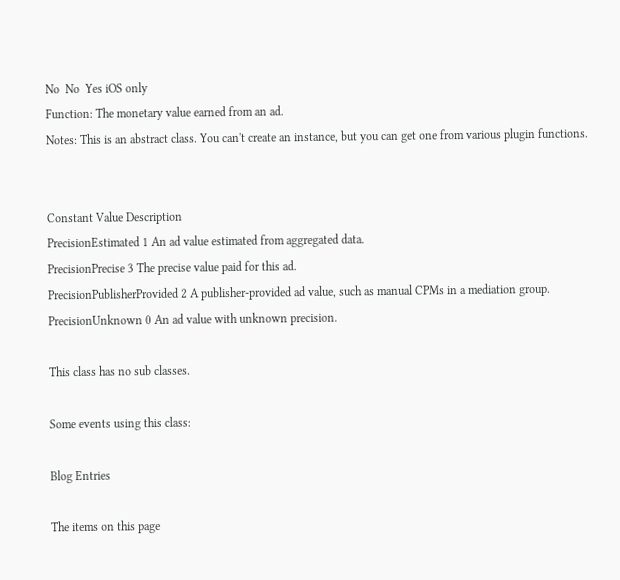No  No  Yes iOS only
Function: The monetary value earned from an ad.
Notes: This is an abstract class. You can't create an instance, but you can get one from various plugin functions.


Constant Value Description
PrecisionEstimated 1 An ad value estimated from aggregated data.
PrecisionPrecise 3 The precise value paid for this ad.
PrecisionPublisherProvided 2 A publisher-provided ad value, such as manual CPMs in a mediation group.
PrecisionUnknown 0 An ad value with unknown precision.

This class has no sub classes.

Some events using this class:

Blog Entries

The items on this page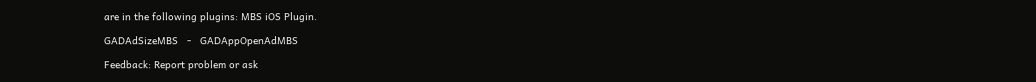are in the following plugins: MBS iOS Plugin.

GADAdSizeMBS   -   GADAppOpenAdMBS

Feedback: Report problem or ask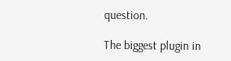question.

The biggest plugin in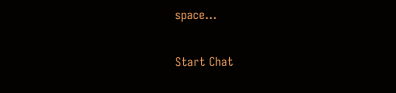space...

Start Chat